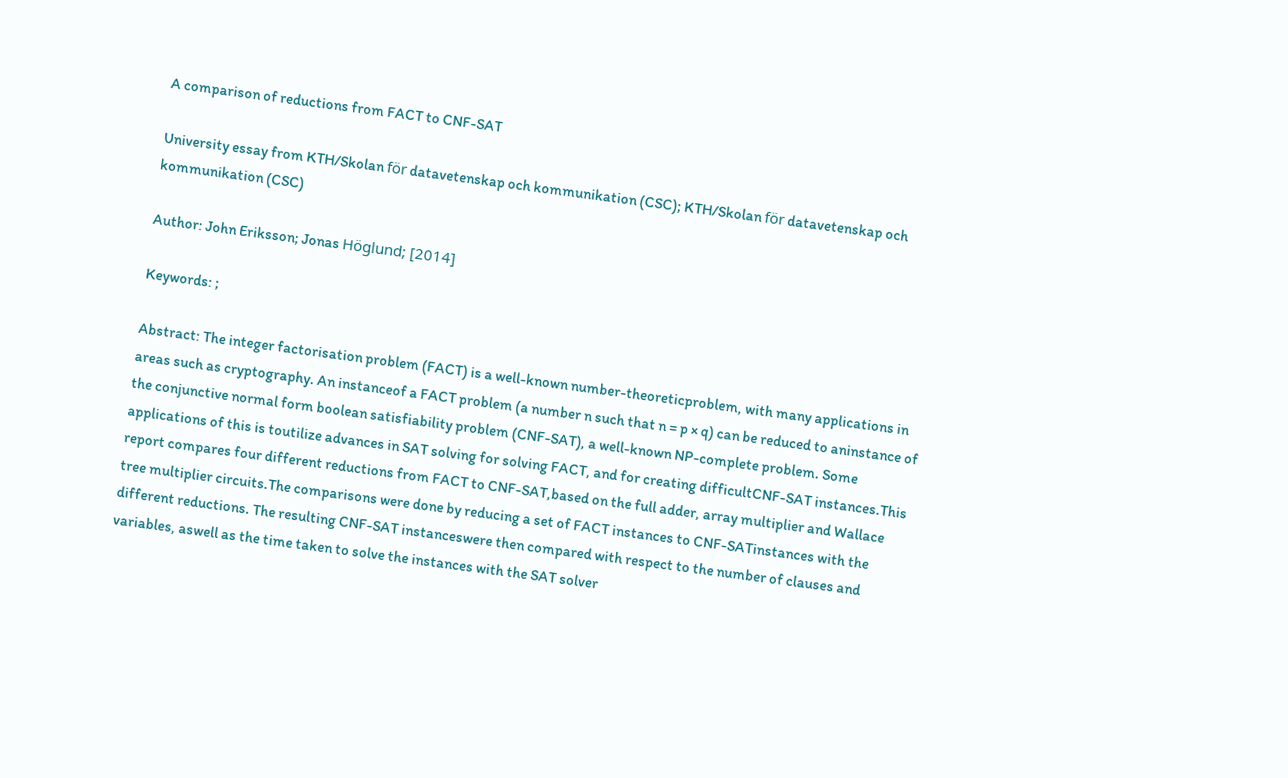A comparison of reductions from FACT to CNF-SAT

University essay from KTH/Skolan för datavetenskap och kommunikation (CSC); KTH/Skolan för datavetenskap och kommunikation (CSC)

Author: John Eriksson; Jonas Höglund; [2014]

Keywords: ;

Abstract: The integer factorisation problem (FACT) is a well-known number-theoreticproblem, with many applications in areas such as cryptography. An instanceof a FACT problem (a number n such that n = p × q) can be reduced to aninstance of the conjunctive normal form boolean satisfiability problem (CNF-SAT), a well-known NP-complete problem. Some applications of this is toutilize advances in SAT solving for solving FACT, and for creating difficultCNF-SAT instances.This report compares four different reductions from FACT to CNF-SAT,based on the full adder, array multiplier and Wallace tree multiplier circuits.The comparisons were done by reducing a set of FACT instances to CNF-SATinstances with the different reductions. The resulting CNF-SAT instanceswere then compared with respect to the number of clauses and variables, aswell as the time taken to solve the instances with the SAT solver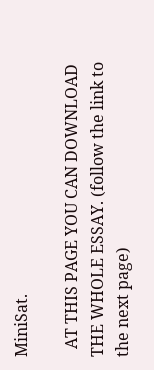MiniSat.

  AT THIS PAGE YOU CAN DOWNLOAD THE WHOLE ESSAY. (follow the link to the next page)